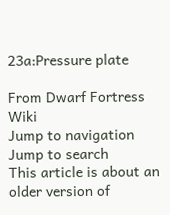23a:Pressure plate

From Dwarf Fortress Wiki
Jump to navigation Jump to search
This article is about an older version of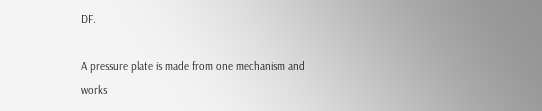DF.

A pressure plate is made from one mechanism and works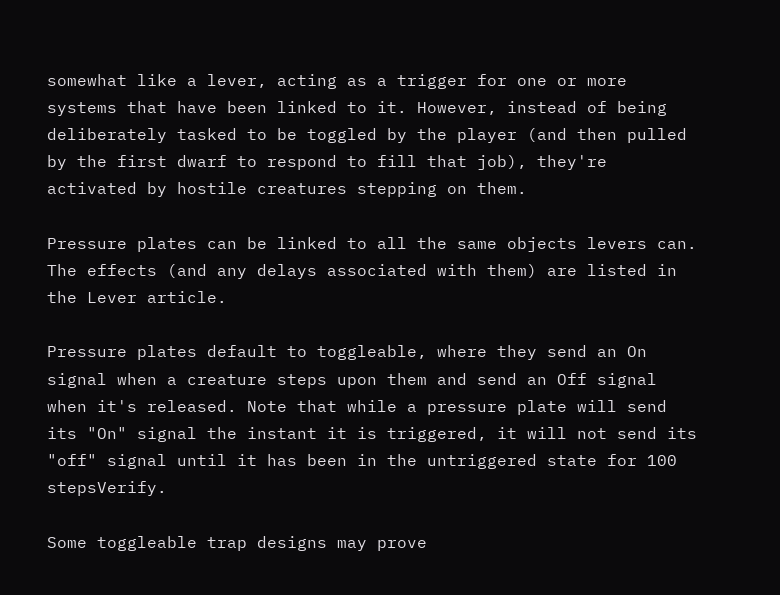somewhat like a lever, acting as a trigger for one or more systems that have been linked to it. However, instead of being deliberately tasked to be toggled by the player (and then pulled by the first dwarf to respond to fill that job), they're activated by hostile creatures stepping on them.

Pressure plates can be linked to all the same objects levers can. The effects (and any delays associated with them) are listed in the Lever article.

Pressure plates default to toggleable, where they send an On signal when a creature steps upon them and send an Off signal when it's released. Note that while a pressure plate will send its "On" signal the instant it is triggered, it will not send its "off" signal until it has been in the untriggered state for 100 stepsVerify.

Some toggleable trap designs may prove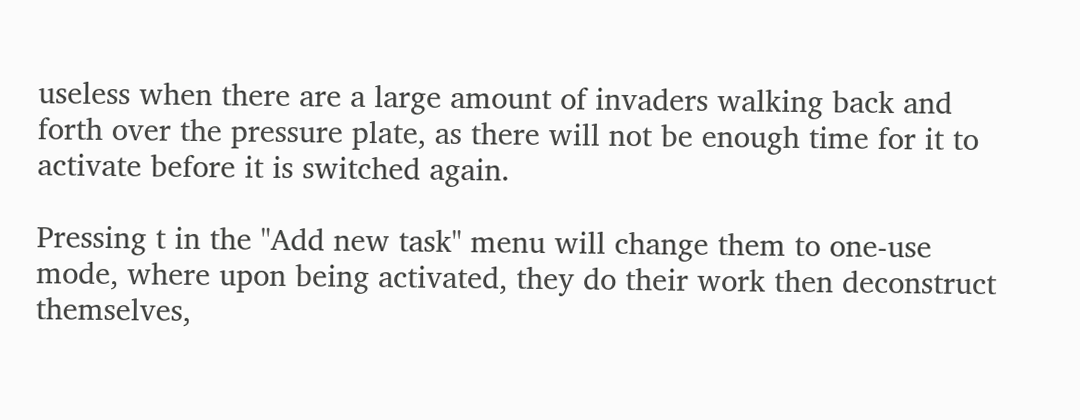useless when there are a large amount of invaders walking back and forth over the pressure plate, as there will not be enough time for it to activate before it is switched again.

Pressing t in the "Add new task" menu will change them to one-use mode, where upon being activated, they do their work then deconstruct themselves,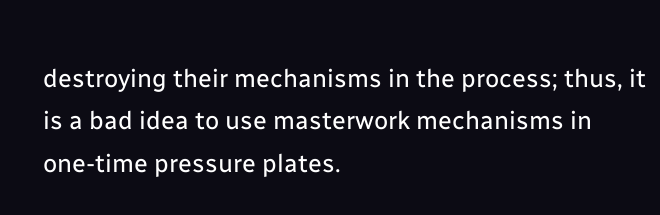destroying their mechanisms in the process; thus, it is a bad idea to use masterwork mechanisms in one-time pressure plates.